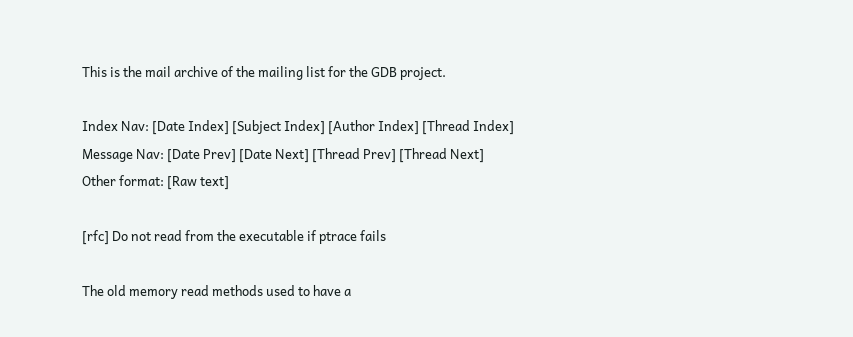This is the mail archive of the mailing list for the GDB project.

Index Nav: [Date Index] [Subject Index] [Author Index] [Thread Index]
Message Nav: [Date Prev] [Date Next] [Thread Prev] [Thread Next]
Other format: [Raw text]

[rfc] Do not read from the executable if ptrace fails

The old memory read methods used to have a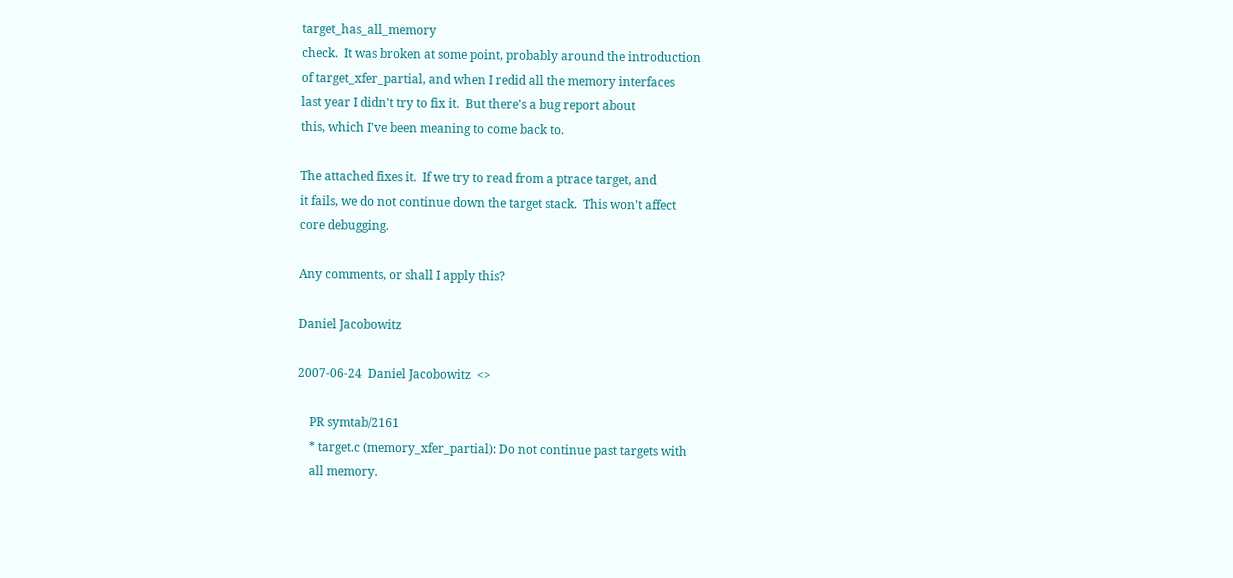target_has_all_memory
check.  It was broken at some point, probably around the introduction
of target_xfer_partial, and when I redid all the memory interfaces
last year I didn't try to fix it.  But there's a bug report about
this, which I've been meaning to come back to.

The attached fixes it.  If we try to read from a ptrace target, and
it fails, we do not continue down the target stack.  This won't affect
core debugging.

Any comments, or shall I apply this?

Daniel Jacobowitz

2007-06-24  Daniel Jacobowitz  <>

    PR symtab/2161
    * target.c (memory_xfer_partial): Do not continue past targets with
    all memory.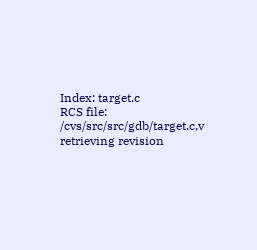Index: target.c
RCS file: /cvs/src/src/gdb/target.c,v
retrieving revision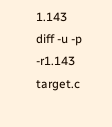1.143
diff -u -p -r1.143 target.c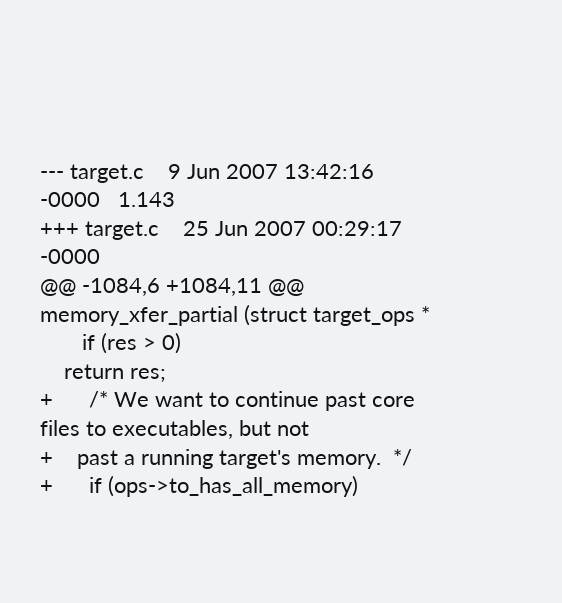--- target.c    9 Jun 2007 13:42:16 -0000   1.143
+++ target.c    25 Jun 2007 00:29:17 -0000
@@ -1084,6 +1084,11 @@ memory_xfer_partial (struct target_ops *
       if (res > 0)
    return res;
+      /* We want to continue past core files to executables, but not
+    past a running target's memory.  */
+      if (ops->to_has_all_memory)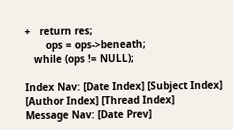+   return res;
       ops = ops->beneath;
   while (ops != NULL);

Index Nav: [Date Index] [Subject Index] [Author Index] [Thread Index]
Message Nav: [Date Prev]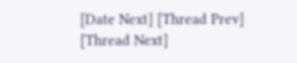[Date Next] [Thread Prev] [Thread Next]